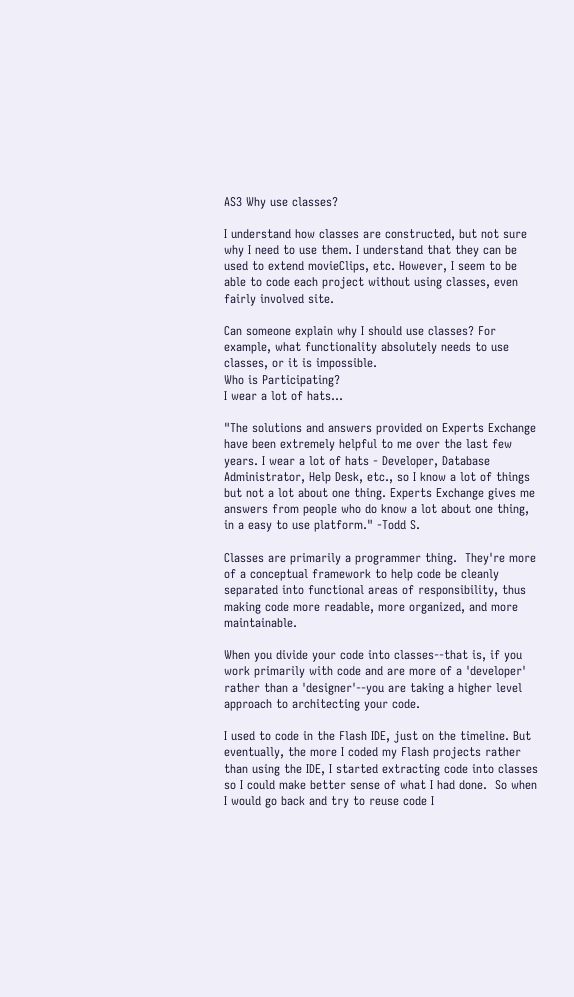AS3 Why use classes?

I understand how classes are constructed, but not sure why I need to use them. I understand that they can be used to extend movieClips, etc. However, I seem to be able to code each project without using classes, even fairly involved site.

Can someone explain why I should use classes? For example, what functionality absolutely needs to use classes, or it is impossible.
Who is Participating?
I wear a lot of hats...

"The solutions and answers provided on Experts Exchange have been extremely helpful to me over the last few years. I wear a lot of hats - Developer, Database Administrator, Help Desk, etc., so I know a lot of things but not a lot about one thing. Experts Exchange gives me answers from people who do know a lot about one thing, in a easy to use platform." -Todd S.

Classes are primarily a programmer thing.  They're more of a conceptual framework to help code be cleanly separated into functional areas of responsibility, thus making code more readable, more organized, and more maintainable.

When you divide your code into classes--that is, if you work primarily with code and are more of a 'developer' rather than a 'designer'--you are taking a higher level approach to architecting your code.

I used to code in the Flash IDE, just on the timeline. But eventually, the more I coded my Flash projects rather than using the IDE, I started extracting code into classes so I could make better sense of what I had done.  So when I would go back and try to reuse code I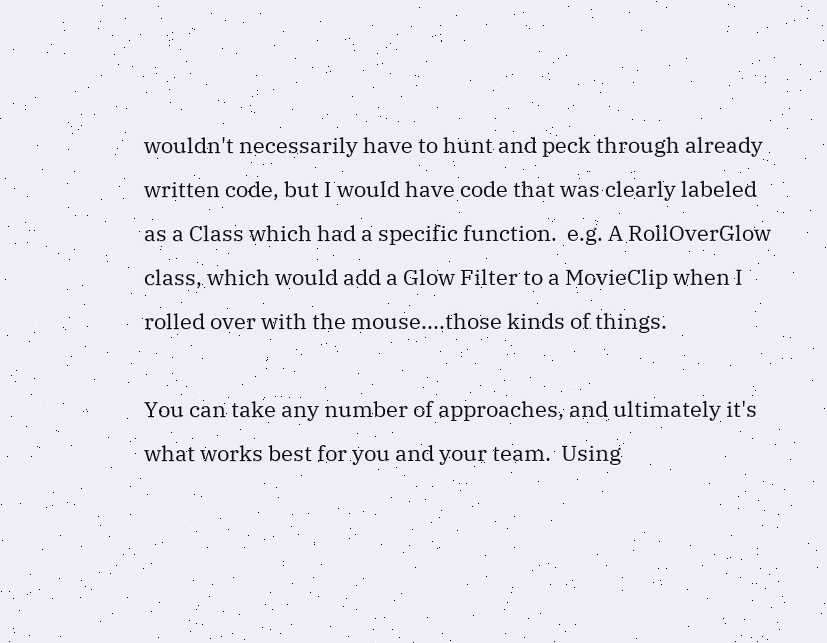wouldn't necessarily have to hunt and peck through already written code, but I would have code that was clearly labeled as a Class which had a specific function.  e.g. A RollOverGlow class, which would add a Glow Filter to a MovieClip when I rolled over with the mouse....those kinds of things.

You can take any number of approaches, and ultimately it's what works best for you and your team.  Using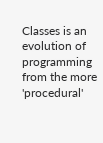Classes is an evolution of programming from the more 'procedural'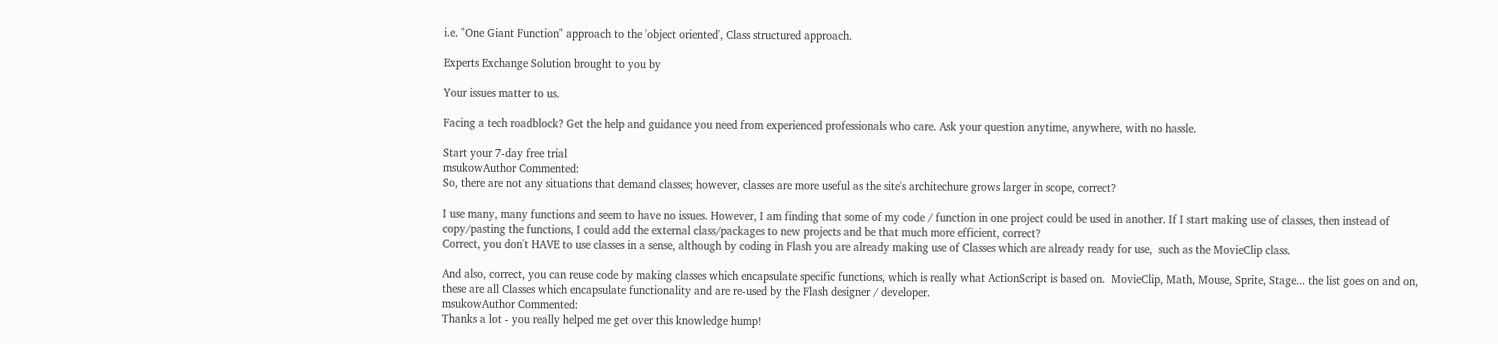i.e. "One Giant Function" approach to the 'object oriented', Class structured approach.

Experts Exchange Solution brought to you by

Your issues matter to us.

Facing a tech roadblock? Get the help and guidance you need from experienced professionals who care. Ask your question anytime, anywhere, with no hassle.

Start your 7-day free trial
msukowAuthor Commented:
So, there are not any situations that demand classes; however, classes are more useful as the site's architechure grows larger in scope, correct?

I use many, many functions and seem to have no issues. However, I am finding that some of my code / function in one project could be used in another. If I start making use of classes, then instead of copy/pasting the functions, I could add the external class/packages to new projects and be that much more efficient, correct?
Correct, you don't HAVE to use classes in a sense, although by coding in Flash you are already making use of Classes which are already ready for use,  such as the MovieClip class.

And also, correct, you can reuse code by making classes which encapsulate specific functions, which is really what ActionScript is based on.  MovieClip, Math, Mouse, Sprite, Stage... the list goes on and on, these are all Classes which encapsulate functionality and are re-used by the Flash designer / developer.
msukowAuthor Commented:
Thanks a lot - you really helped me get over this knowledge hump!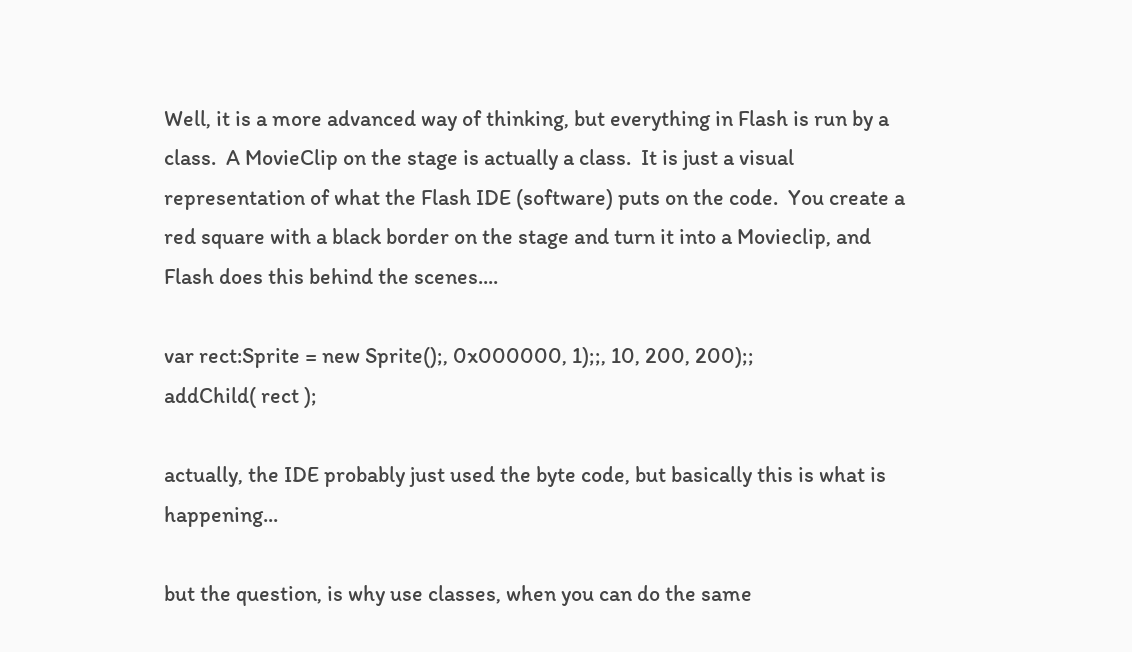Well, it is a more advanced way of thinking, but everything in Flash is run by a class.  A MovieClip on the stage is actually a class.  It is just a visual representation of what the Flash IDE (software) puts on the code.  You create a red square with a black border on the stage and turn it into a Movieclip, and Flash does this behind the scenes....

var rect:Sprite = new Sprite();, 0x000000, 1);;, 10, 200, 200);;
addChild( rect );

actually, the IDE probably just used the byte code, but basically this is what is happening...

but the question, is why use classes, when you can do the same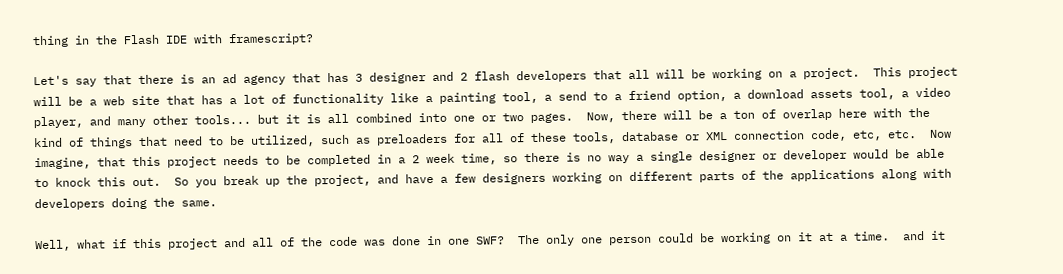thing in the Flash IDE with framescript?

Let's say that there is an ad agency that has 3 designer and 2 flash developers that all will be working on a project.  This project will be a web site that has a lot of functionality like a painting tool, a send to a friend option, a download assets tool, a video player, and many other tools... but it is all combined into one or two pages.  Now, there will be a ton of overlap here with the kind of things that need to be utilized, such as preloaders for all of these tools, database or XML connection code, etc, etc.  Now imagine, that this project needs to be completed in a 2 week time, so there is no way a single designer or developer would be able to knock this out.  So you break up the project, and have a few designers working on different parts of the applications along with developers doing the same.

Well, what if this project and all of the code was done in one SWF?  The only one person could be working on it at a time.  and it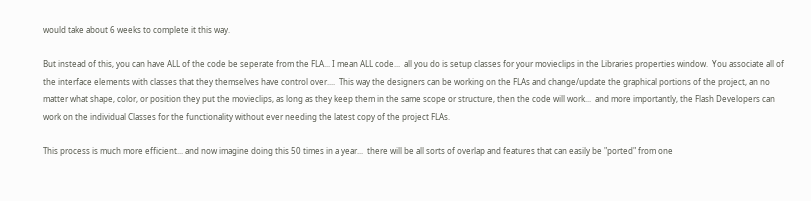would take about 6 weeks to complete it this way.

But instead of this, you can have ALL of the code be seperate from the FLA... I mean ALL code...  all you do is setup classes for your movieclips in the Libraries properties window.  You associate all of the interface elements with classes that they themselves have control over....  This way the designers can be working on the FLAs and change/update the graphical portions of the project, an no matter what shape, color, or position they put the movieclips, as long as they keep them in the same scope or structure, then the code will work...  and more importantly, the Flash Developers can work on the individual Classes for the functionality without ever needing the latest copy of the project FLAs.

This process is much more efficient... and now imagine doing this 50 times in a year...  there will be all sorts of overlap and features that can easily be "ported" from one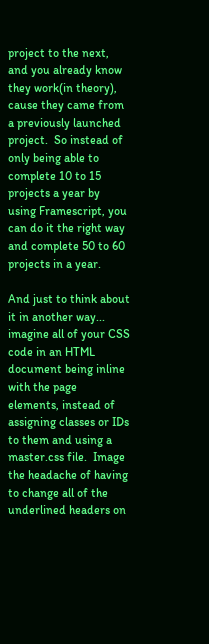project to the next, and you already know they work(in theory), cause they came from a previously launched project.  So instead of only being able to complete 10 to 15 projects a year by using Framescript, you can do it the right way and complete 50 to 60 projects in a year.

And just to think about it in another way...  imagine all of your CSS code in an HTML document being inline with the page elements, instead of assigning classes or IDs to them and using a master.css file.  Image the headache of having to change all of the underlined headers on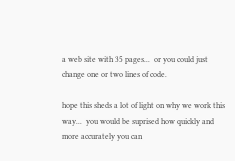a web site with 35 pages...  or you could just change one or two lines of code.

hope this sheds a lot of light on why we work this way...  you would be suprised how quickly and more accurately you can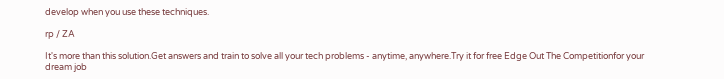develop when you use these techniques.

rp / ZA

It's more than this solution.Get answers and train to solve all your tech problems - anytime, anywhere.Try it for free Edge Out The Competitionfor your dream job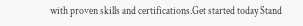with proven skills and certifications.Get started today Stand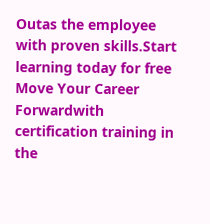Outas the employee with proven skills.Start learning today for free Move Your Career Forwardwith certification training in the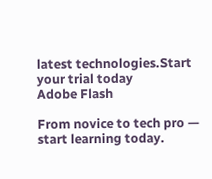latest technologies.Start your trial today
Adobe Flash

From novice to tech pro — start learning today.